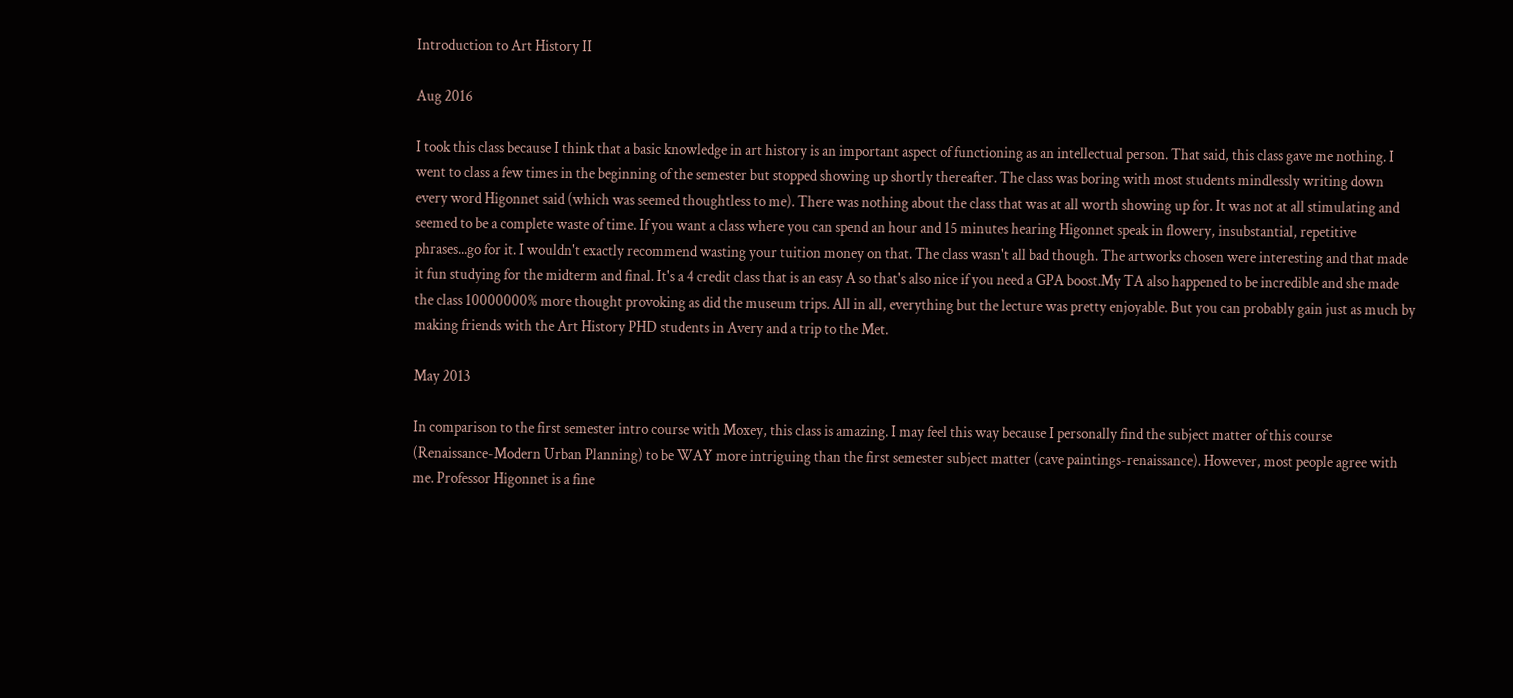Introduction to Art History II

Aug 2016

I took this class because I think that a basic knowledge in art history is an important aspect of functioning as an intellectual person. That said, this class gave me nothing. I went to class a few times in the beginning of the semester but stopped showing up shortly thereafter. The class was boring with most students mindlessly writing down every word Higonnet said (which was seemed thoughtless to me). There was nothing about the class that was at all worth showing up for. It was not at all stimulating and seemed to be a complete waste of time. If you want a class where you can spend an hour and 15 minutes hearing Higonnet speak in flowery, insubstantial, repetitive phrases...go for it. I wouldn't exactly recommend wasting your tuition money on that. The class wasn't all bad though. The artworks chosen were interesting and that made it fun studying for the midterm and final. It's a 4 credit class that is an easy A so that's also nice if you need a GPA boost.My TA also happened to be incredible and she made the class 10000000% more thought provoking as did the museum trips. All in all, everything but the lecture was pretty enjoyable. But you can probably gain just as much by making friends with the Art History PHD students in Avery and a trip to the Met.

May 2013

In comparison to the first semester intro course with Moxey, this class is amazing. I may feel this way because I personally find the subject matter of this course (Renaissance-Modern Urban Planning) to be WAY more intriguing than the first semester subject matter (cave paintings-renaissance). However, most people agree with me. Professor Higonnet is a fine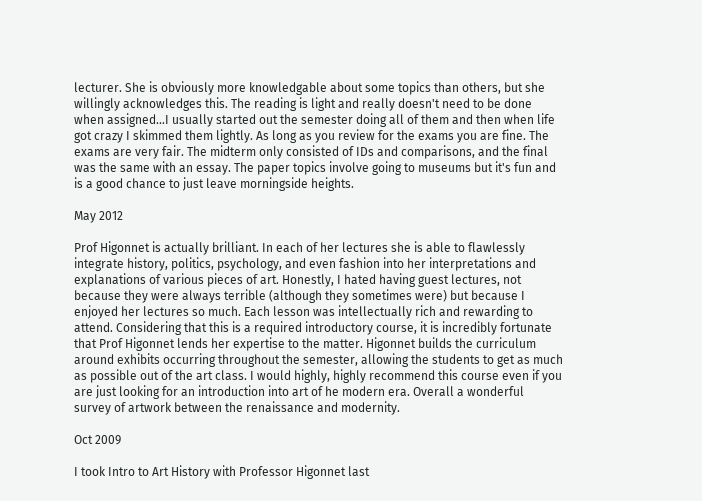lecturer. She is obviously more knowledgable about some topics than others, but she willingly acknowledges this. The reading is light and really doesn't need to be done when assigned...I usually started out the semester doing all of them and then when life got crazy I skimmed them lightly. As long as you review for the exams you are fine. The exams are very fair. The midterm only consisted of IDs and comparisons, and the final was the same with an essay. The paper topics involve going to museums but it's fun and is a good chance to just leave morningside heights.

May 2012

Prof Higonnet is actually brilliant. In each of her lectures she is able to flawlessly integrate history, politics, psychology, and even fashion into her interpretations and explanations of various pieces of art. Honestly, I hated having guest lectures, not because they were always terrible (although they sometimes were) but because I enjoyed her lectures so much. Each lesson was intellectually rich and rewarding to attend. Considering that this is a required introductory course, it is incredibly fortunate that Prof Higonnet lends her expertise to the matter. Higonnet builds the curriculum around exhibits occurring throughout the semester, allowing the students to get as much as possible out of the art class. I would highly, highly recommend this course even if you are just looking for an introduction into art of he modern era. Overall a wonderful survey of artwork between the renaissance and modernity.

Oct 2009

I took Intro to Art History with Professor Higonnet last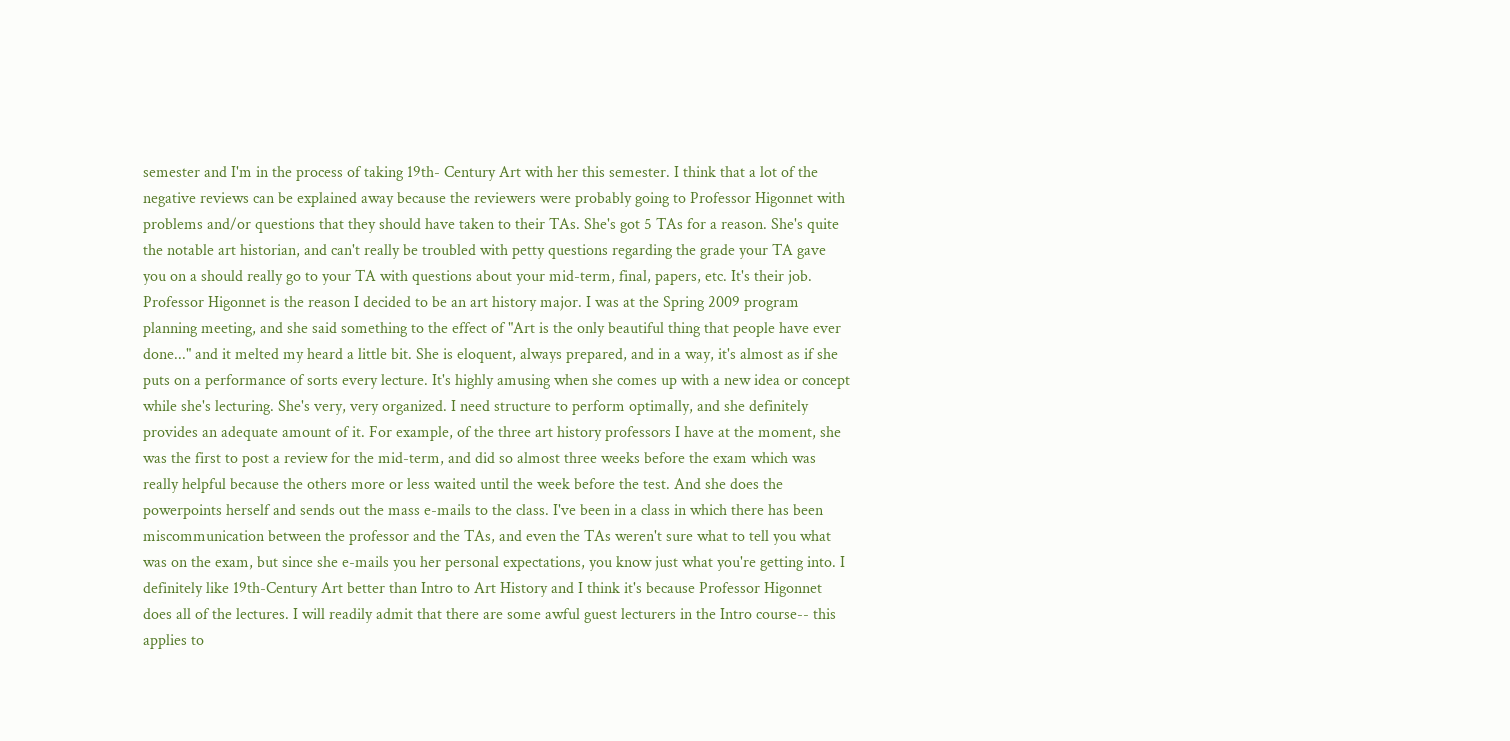semester and I'm in the process of taking 19th- Century Art with her this semester. I think that a lot of the negative reviews can be explained away because the reviewers were probably going to Professor Higonnet with problems and/or questions that they should have taken to their TAs. She's got 5 TAs for a reason. She's quite the notable art historian, and can't really be troubled with petty questions regarding the grade your TA gave you on a should really go to your TA with questions about your mid-term, final, papers, etc. It's their job. Professor Higonnet is the reason I decided to be an art history major. I was at the Spring 2009 program planning meeting, and she said something to the effect of "Art is the only beautiful thing that people have ever done..." and it melted my heard a little bit. She is eloquent, always prepared, and in a way, it's almost as if she puts on a performance of sorts every lecture. It's highly amusing when she comes up with a new idea or concept while she's lecturing. She's very, very organized. I need structure to perform optimally, and she definitely provides an adequate amount of it. For example, of the three art history professors I have at the moment, she was the first to post a review for the mid-term, and did so almost three weeks before the exam which was really helpful because the others more or less waited until the week before the test. And she does the powerpoints herself and sends out the mass e-mails to the class. I've been in a class in which there has been miscommunication between the professor and the TAs, and even the TAs weren't sure what to tell you what was on the exam, but since she e-mails you her personal expectations, you know just what you're getting into. I definitely like 19th-Century Art better than Intro to Art History and I think it's because Professor Higonnet does all of the lectures. I will readily admit that there are some awful guest lecturers in the Intro course-- this applies to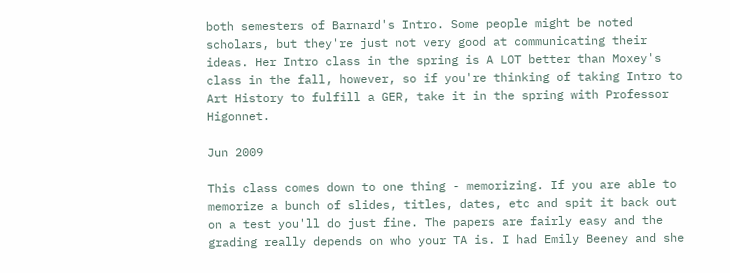both semesters of Barnard's Intro. Some people might be noted scholars, but they're just not very good at communicating their ideas. Her Intro class in the spring is A LOT better than Moxey's class in the fall, however, so if you're thinking of taking Intro to Art History to fulfill a GER, take it in the spring with Professor Higonnet.

Jun 2009

This class comes down to one thing - memorizing. If you are able to memorize a bunch of slides, titles, dates, etc and spit it back out on a test you'll do just fine. The papers are fairly easy and the grading really depends on who your TA is. I had Emily Beeney and she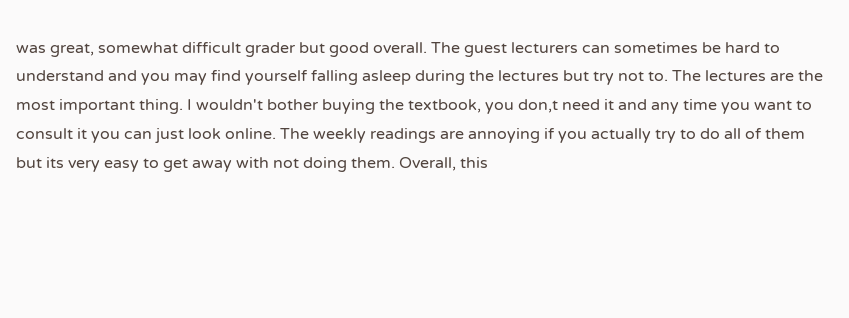was great, somewhat difficult grader but good overall. The guest lecturers can sometimes be hard to understand and you may find yourself falling asleep during the lectures but try not to. The lectures are the most important thing. I wouldn't bother buying the textbook, you don,t need it and any time you want to consult it you can just look online. The weekly readings are annoying if you actually try to do all of them but its very easy to get away with not doing them. Overall, this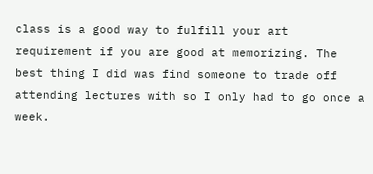class is a good way to fulfill your art requirement if you are good at memorizing. The best thing I did was find someone to trade off attending lectures with so I only had to go once a week.